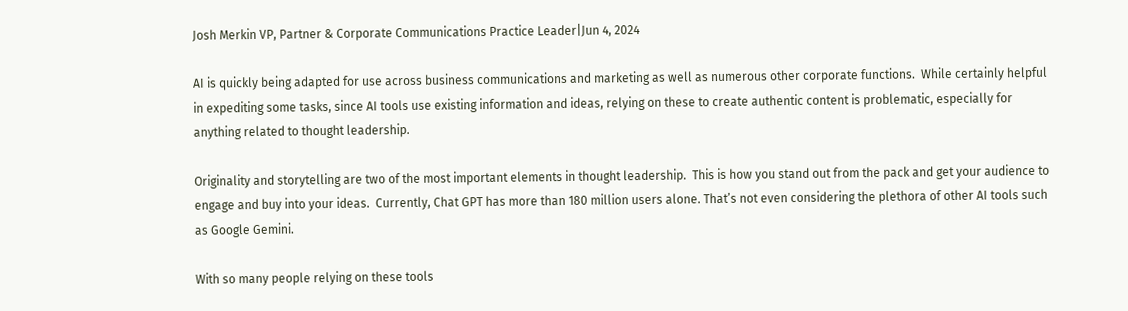Josh Merkin VP, Partner & Corporate Communications Practice Leader|Jun 4, 2024

AI is quickly being adapted for use across business communications and marketing as well as numerous other corporate functions.  While certainly helpful in expediting some tasks, since AI tools use existing information and ideas, relying on these to create authentic content is problematic, especially for anything related to thought leadership.

Originality and storytelling are two of the most important elements in thought leadership.  This is how you stand out from the pack and get your audience to engage and buy into your ideas.  Currently, Chat GPT has more than 180 million users alone. That’s not even considering the plethora of other AI tools such as Google Gemini.

With so many people relying on these tools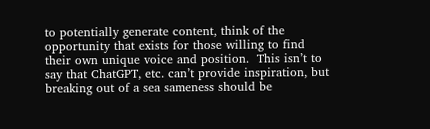to potentially generate content, think of the opportunity that exists for those willing to find their own unique voice and position.  This isn’t to say that ChatGPT, etc. can’t provide inspiration, but breaking out of a sea sameness should be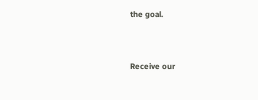the goal.


Receive our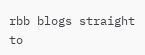rbb blogs straight to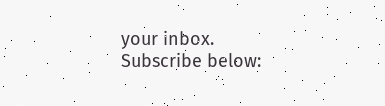your inbox. Subscribe below: